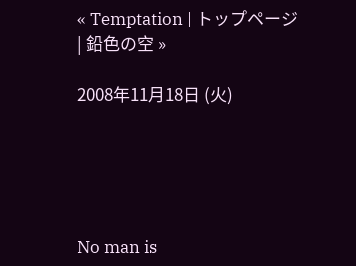« Temptation | トップページ | 鉛色の空 »

2008年11月18日 (火)





No man is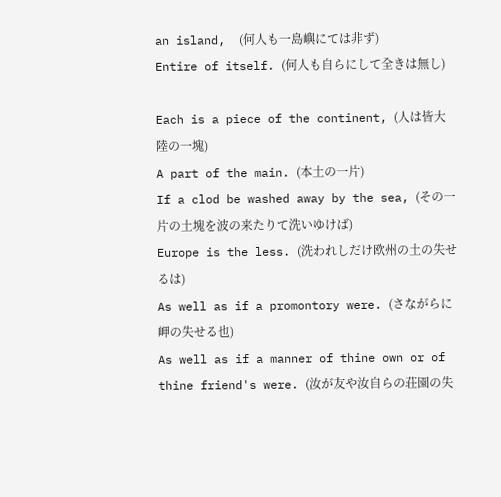an island,  (何人も一島嶼にては非ず)
Entire of itself. (何人も自らにして全きは無し)

Each is a piece of the continent, (人は皆大陸の一塊)
A part of the main. (本土の一片)
If a clod be washed away by the sea, (その一片の土塊を波の来たりて洗いゆけば)
Europe is the less. (洗われしだけ欧州の土の失せるは)
As well as if a promontory were. (さながらに岬の失せる也)
As well as if a manner of thine own or of thine friend's were. (汝が友や汝自らの荘園の失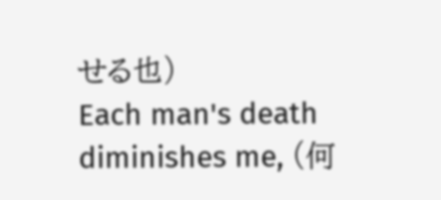せる也)
Each man's death diminishes me, (何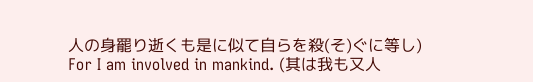人の身罷り逝くも是に似て自らを殺(そ)ぐに等し)
For I am involved in mankind. (其は我も又人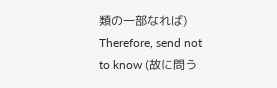類の一部なれば)
Therefore, send not to know (故に問う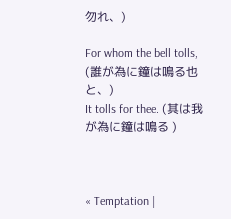勿れ、)

For whom the bell tolls, (誰が為に鐘は鳴る也と、)
It tolls for thee. (其は我が為に鐘は鳴る )



« Temptation |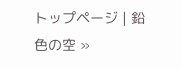トップページ | 鉛色の空 »